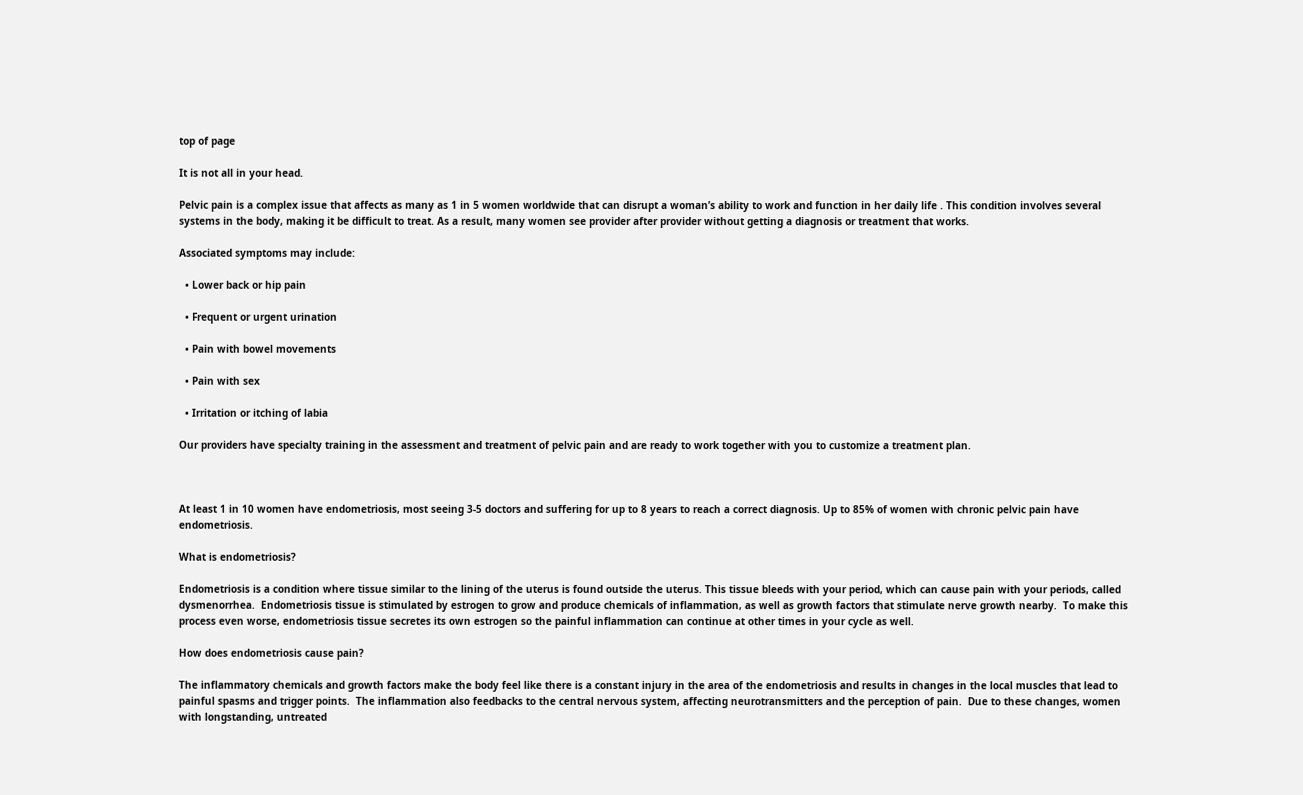top of page

It is not all in your head.

Pelvic pain is a complex issue that affects as many as 1 in 5 women worldwide that can disrupt a woman’s ability to work and function in her daily life . This condition involves several systems in the body, making it be difficult to treat. As a result, many women see provider after provider without getting a diagnosis or treatment that works.

Associated symptoms may include:

  • Lower back or hip pain

  • Frequent or urgent urination

  • Pain with bowel movements

  • Pain with sex

  • Irritation or itching of labia

Our providers have specialty training in the assessment and treatment of pelvic pain and are ready to work together with you to customize a treatment plan.



At least 1 in 10 women have endometriosis, most seeing 3-5 doctors and suffering for up to 8 years to reach a correct diagnosis. Up to 85% of women with chronic pelvic pain have endometriosis.

What is endometriosis?

Endometriosis is a condition where tissue similar to the lining of the uterus is found outside the uterus. This tissue bleeds with your period, which can cause pain with your periods, called dysmenorrhea.  Endometriosis tissue is stimulated by estrogen to grow and produce chemicals of inflammation, as well as growth factors that stimulate nerve growth nearby.  To make this process even worse, endometriosis tissue secretes its own estrogen so the painful inflammation can continue at other times in your cycle as well.

How does endometriosis cause pain?

The inflammatory chemicals and growth factors make the body feel like there is a constant injury in the area of the endometriosis and results in changes in the local muscles that lead to painful spasms and trigger points.  The inflammation also feedbacks to the central nervous system, affecting neurotransmitters and the perception of pain.  Due to these changes, women with longstanding, untreated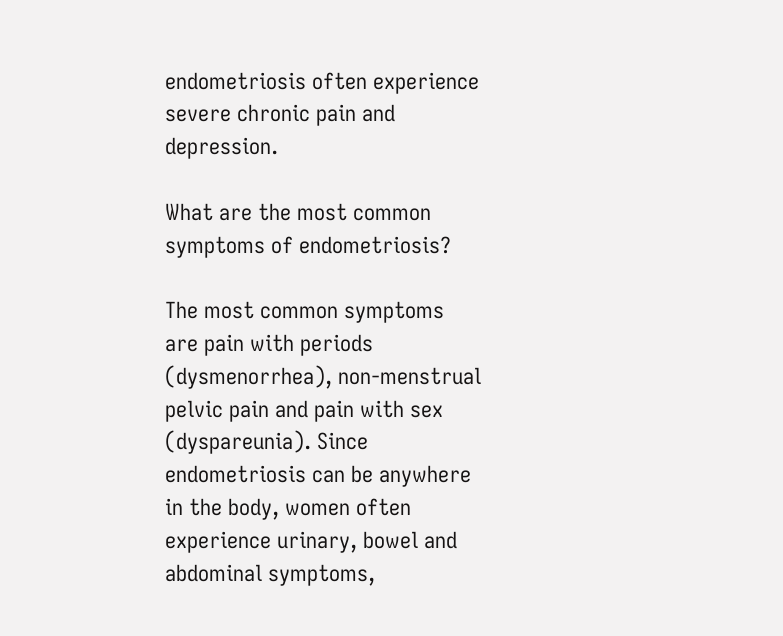endometriosis often experience severe chronic pain and depression.

What are the most common symptoms of endometriosis?

The most common symptoms are pain with periods (dysmenorrhea), non-menstrual pelvic pain and pain with sex (dyspareunia). Since endometriosis can be anywhere in the body, women often experience urinary, bowel and abdominal symptoms,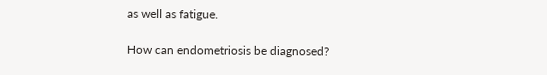as well as fatigue.

How can endometriosis be diagnosed?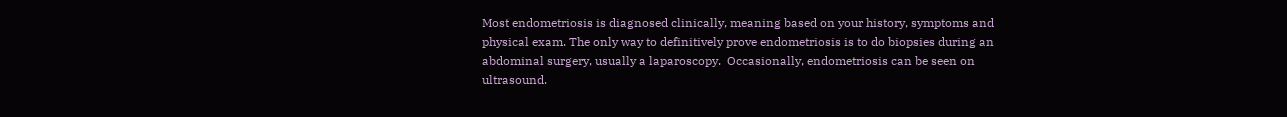Most endometriosis is diagnosed clinically, meaning based on your history, symptoms and physical exam. The only way to definitively prove endometriosis is to do biopsies during an abdominal surgery, usually a laparoscopy.  Occasionally, endometriosis can be seen on ultrasound.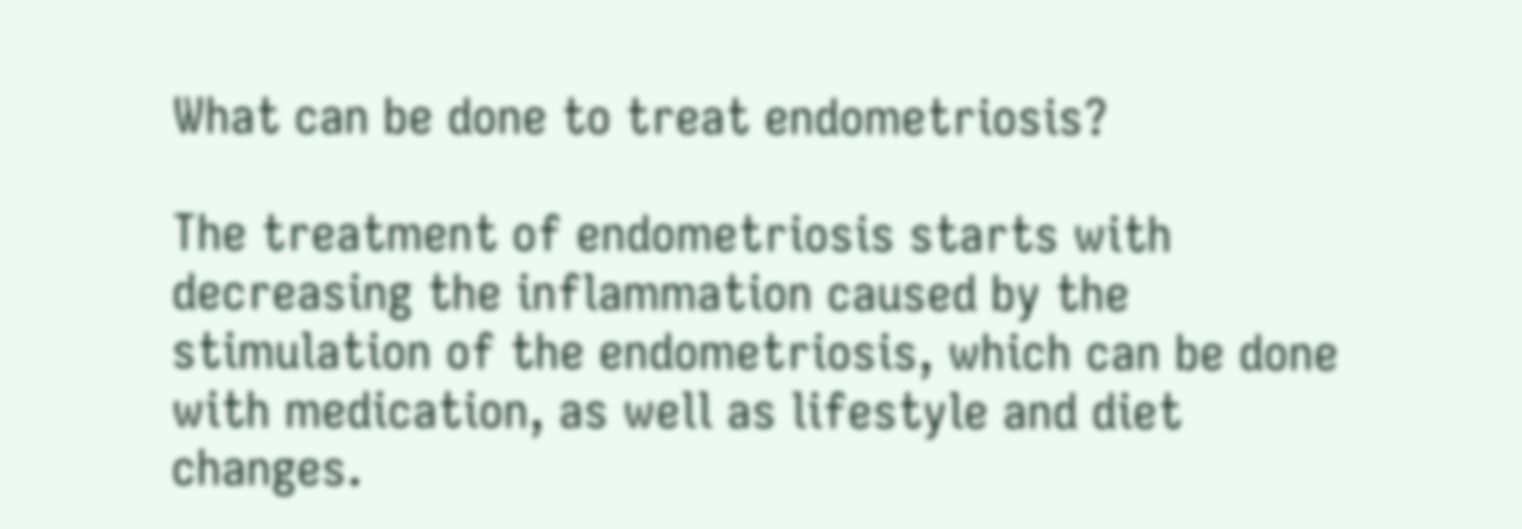What can be done to treat endometriosis?

The treatment of endometriosis starts with decreasing the inflammation caused by the stimulation of the endometriosis, which can be done with medication, as well as lifestyle and diet changes.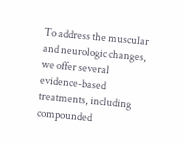To address the muscular and neurologic changes, we offer several evidence-based treatments, including compounded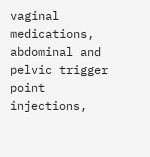vaginal medications, abdominal and pelvic trigger point injections,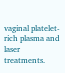vaginal platelet-rich plasma and laser treatments.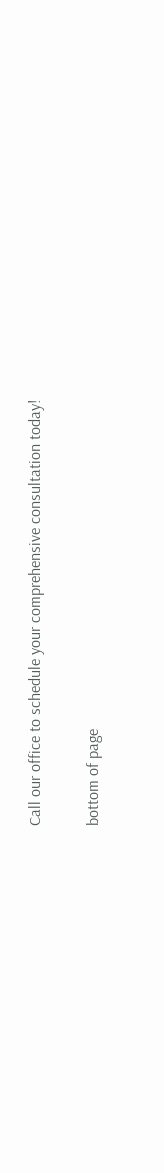Call our office to schedule your comprehensive consultation today!

bottom of page